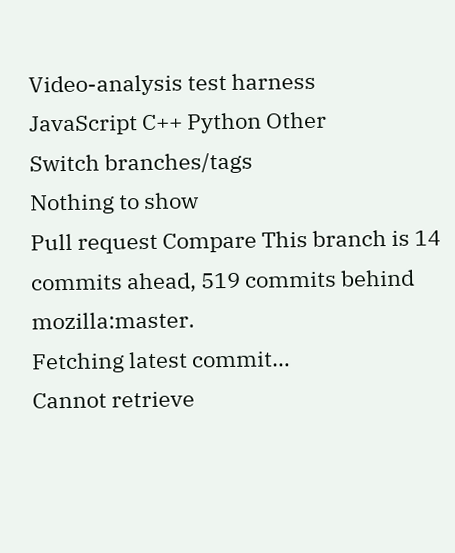Video-analysis test harness
JavaScript C++ Python Other
Switch branches/tags
Nothing to show
Pull request Compare This branch is 14 commits ahead, 519 commits behind mozilla:master.
Fetching latest commit…
Cannot retrieve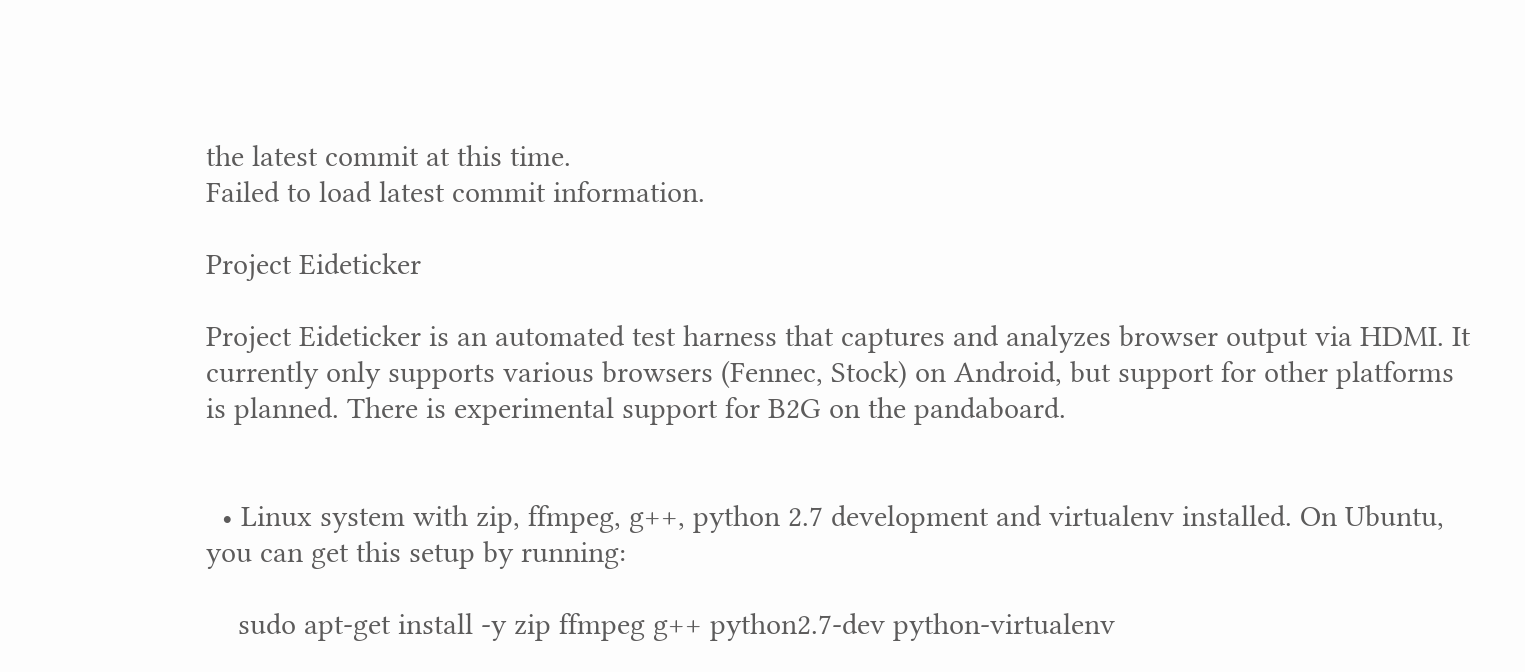the latest commit at this time.
Failed to load latest commit information.

Project Eideticker

Project Eideticker is an automated test harness that captures and analyzes browser output via HDMI. It currently only supports various browsers (Fennec, Stock) on Android, but support for other platforms is planned. There is experimental support for B2G on the pandaboard.


  • Linux system with zip, ffmpeg, g++, python 2.7 development and virtualenv installed. On Ubuntu, you can get this setup by running:

    sudo apt-get install -y zip ffmpeg g++ python2.7-dev python-virtualenv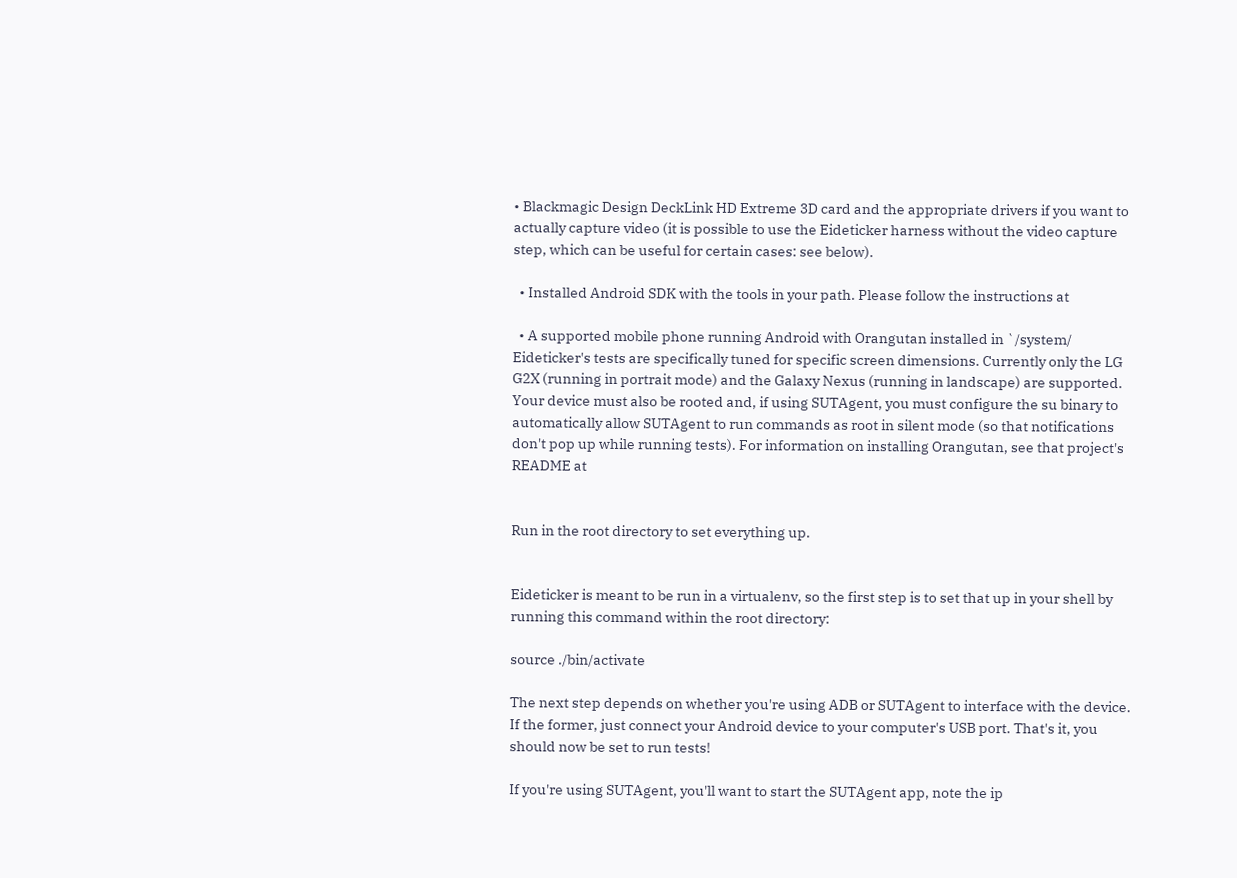• Blackmagic Design DeckLink HD Extreme 3D card and the appropriate drivers if you want to actually capture video (it is possible to use the Eideticker harness without the video capture step, which can be useful for certain cases: see below).

  • Installed Android SDK with the tools in your path. Please follow the instructions at

  • A supported mobile phone running Android with Orangutan installed in `/system/ Eideticker's tests are specifically tuned for specific screen dimensions. Currently only the LG G2X (running in portrait mode) and the Galaxy Nexus (running in landscape) are supported. Your device must also be rooted and, if using SUTAgent, you must configure the su binary to automatically allow SUTAgent to run commands as root in silent mode (so that notifications don't pop up while running tests). For information on installing Orangutan, see that project's README at


Run in the root directory to set everything up.


Eideticker is meant to be run in a virtualenv, so the first step is to set that up in your shell by running this command within the root directory:

source ./bin/activate

The next step depends on whether you're using ADB or SUTAgent to interface with the device. If the former, just connect your Android device to your computer's USB port. That's it, you should now be set to run tests!

If you're using SUTAgent, you'll want to start the SUTAgent app, note the ip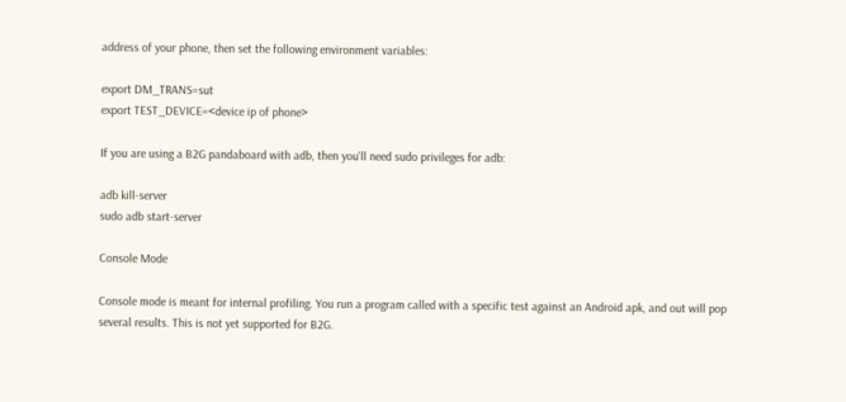address of your phone, then set the following environment variables:

export DM_TRANS=sut
export TEST_DEVICE=<device ip of phone>

If you are using a B2G pandaboard with adb, then you'll need sudo privileges for adb:

adb kill-server
sudo adb start-server

Console Mode

Console mode is meant for internal profiling. You run a program called with a specific test against an Android apk, and out will pop several results. This is not yet supported for B2G.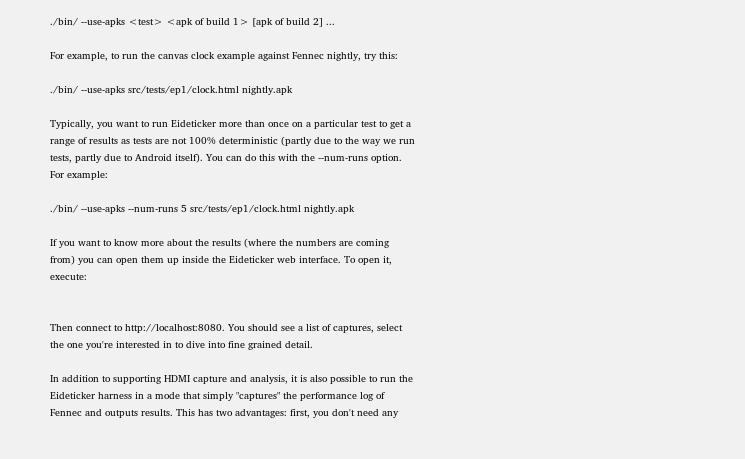./bin/ --use-apks <test> <apk of build 1> [apk of build 2] ...

For example, to run the canvas clock example against Fennec nightly, try this:

./bin/ --use-apks src/tests/ep1/clock.html nightly.apk

Typically, you want to run Eideticker more than once on a particular test to get a range of results as tests are not 100% deterministic (partly due to the way we run tests, partly due to Android itself). You can do this with the --num-runs option. For example:

./bin/ --use-apks --num-runs 5 src/tests/ep1/clock.html nightly.apk

If you want to know more about the results (where the numbers are coming from) you can open them up inside the Eideticker web interface. To open it, execute:


Then connect to http://localhost:8080. You should see a list of captures, select the one you're interested in to dive into fine grained detail.

In addition to supporting HDMI capture and analysis, it is also possible to run the Eideticker harness in a mode that simply "captures" the performance log of Fennec and outputs results. This has two advantages: first, you don't need any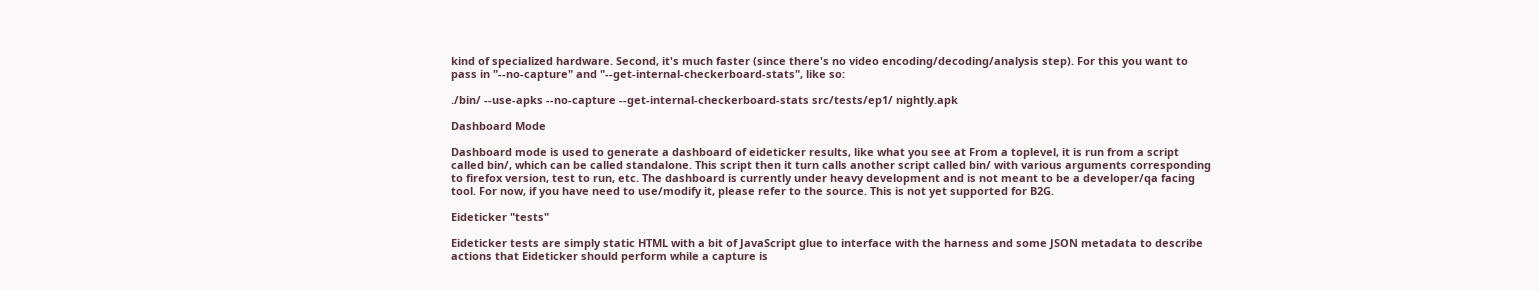kind of specialized hardware. Second, it's much faster (since there's no video encoding/decoding/analysis step). For this you want to pass in "--no-capture" and "--get-internal-checkerboard-stats", like so:

./bin/ --use-apks --no-capture --get-internal-checkerboard-stats src/tests/ep1/ nightly.apk

Dashboard Mode

Dashboard mode is used to generate a dashboard of eideticker results, like what you see at From a toplevel, it is run from a script called bin/, which can be called standalone. This script then it turn calls another script called bin/ with various arguments corresponding to firefox version, test to run, etc. The dashboard is currently under heavy development and is not meant to be a developer/qa facing tool. For now, if you have need to use/modify it, please refer to the source. This is not yet supported for B2G.

Eideticker "tests"

Eideticker tests are simply static HTML with a bit of JavaScript glue to interface with the harness and some JSON metadata to describe actions that Eideticker should perform while a capture is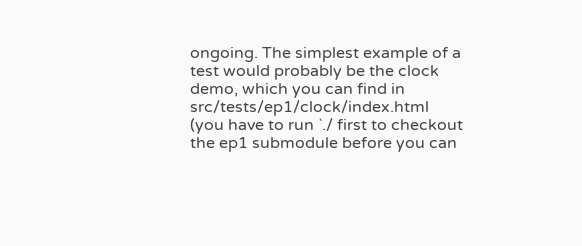ongoing. The simplest example of a test would probably be the clock demo, which you can find in src/tests/ep1/clock/index.html (you have to run `./ first to checkout the ep1 submodule before you can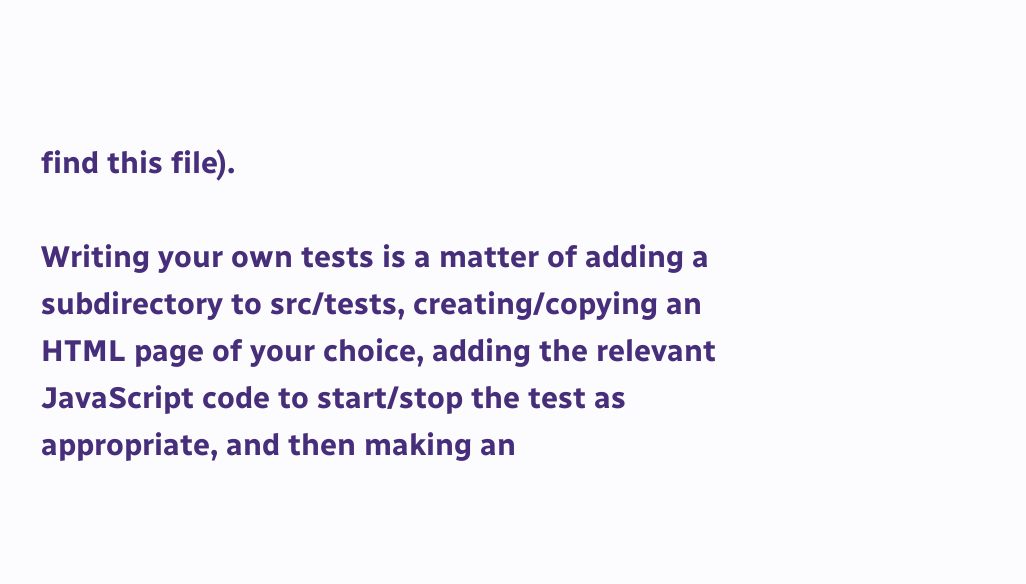find this file).

Writing your own tests is a matter of adding a subdirectory to src/tests, creating/copying an HTML page of your choice, adding the relevant JavaScript code to start/stop the test as appropriate, and then making an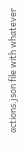actions.json file with whatever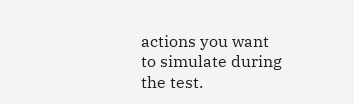actions you want to simulate during the test.